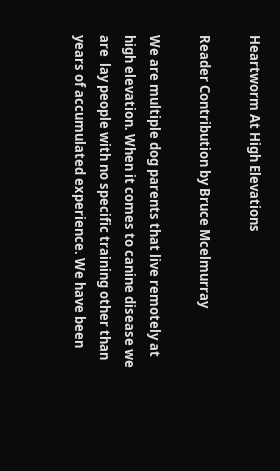Heartworm At High Elevations

Reader Contribution by Bruce Mcelmurray

We are multiple dog parents that live remotely at high elevation. When it comes to canine disease we are  lay people with no specific training other than years of accumulated experience. We have been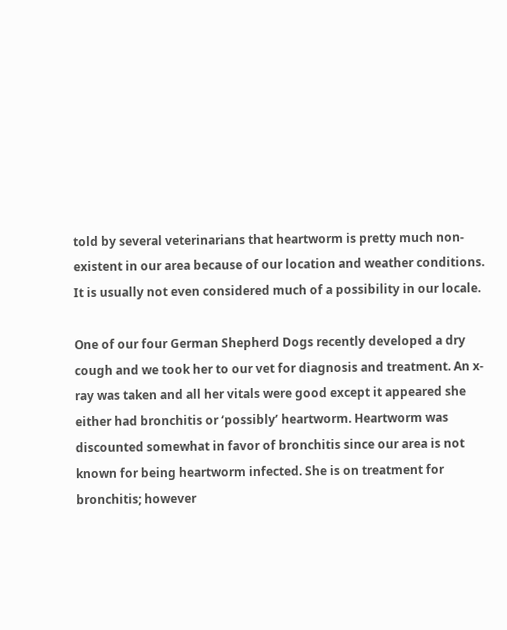told by several veterinarians that heartworm is pretty much non-existent in our area because of our location and weather conditions. It is usually not even considered much of a possibility in our locale.

One of our four German Shepherd Dogs recently developed a dry cough and we took her to our vet for diagnosis and treatment. An x-ray was taken and all her vitals were good except it appeared she either had bronchitis or ‘possibly’ heartworm. Heartworm was discounted somewhat in favor of bronchitis since our area is not known for being heartworm infected. She is on treatment for bronchitis; however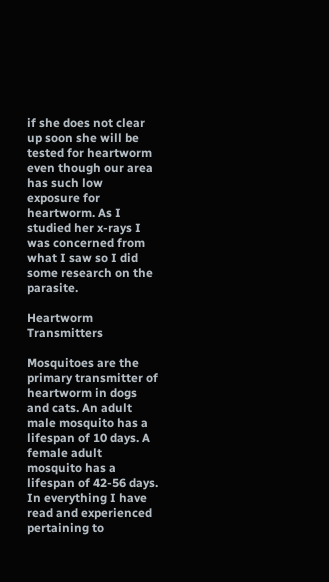if she does not clear up soon she will be tested for heartworm even though our area has such low exposure for heartworm. As I studied her x-rays I was concerned from what I saw so I did some research on the parasite.

Heartworm Transmitters

Mosquitoes are the primary transmitter of heartworm in dogs and cats. An adult male mosquito has a lifespan of 10 days. A female adult mosquito has a  lifespan of 42-56 days. In everything I have read and experienced pertaining to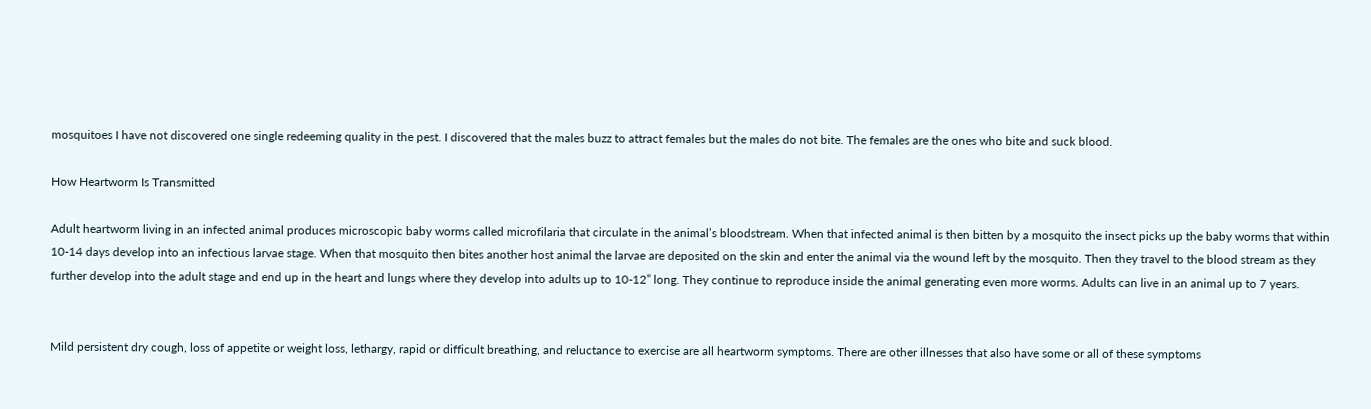mosquitoes I have not discovered one single redeeming quality in the pest. I discovered that the males buzz to attract females but the males do not bite. The females are the ones who bite and suck blood.

How Heartworm Is Transmitted

Adult heartworm living in an infected animal produces microscopic baby worms called microfilaria that circulate in the animal’s bloodstream. When that infected animal is then bitten by a mosquito the insect picks up the baby worms that within 10-14 days develop into an infectious larvae stage. When that mosquito then bites another host animal the larvae are deposited on the skin and enter the animal via the wound left by the mosquito. Then they travel to the blood stream as they further develop into the adult stage and end up in the heart and lungs where they develop into adults up to 10-12” long. They continue to reproduce inside the animal generating even more worms. Adults can live in an animal up to 7 years.


Mild persistent dry cough, loss of appetite or weight loss, lethargy, rapid or difficult breathing, and reluctance to exercise are all heartworm symptoms. There are other illnesses that also have some or all of these symptoms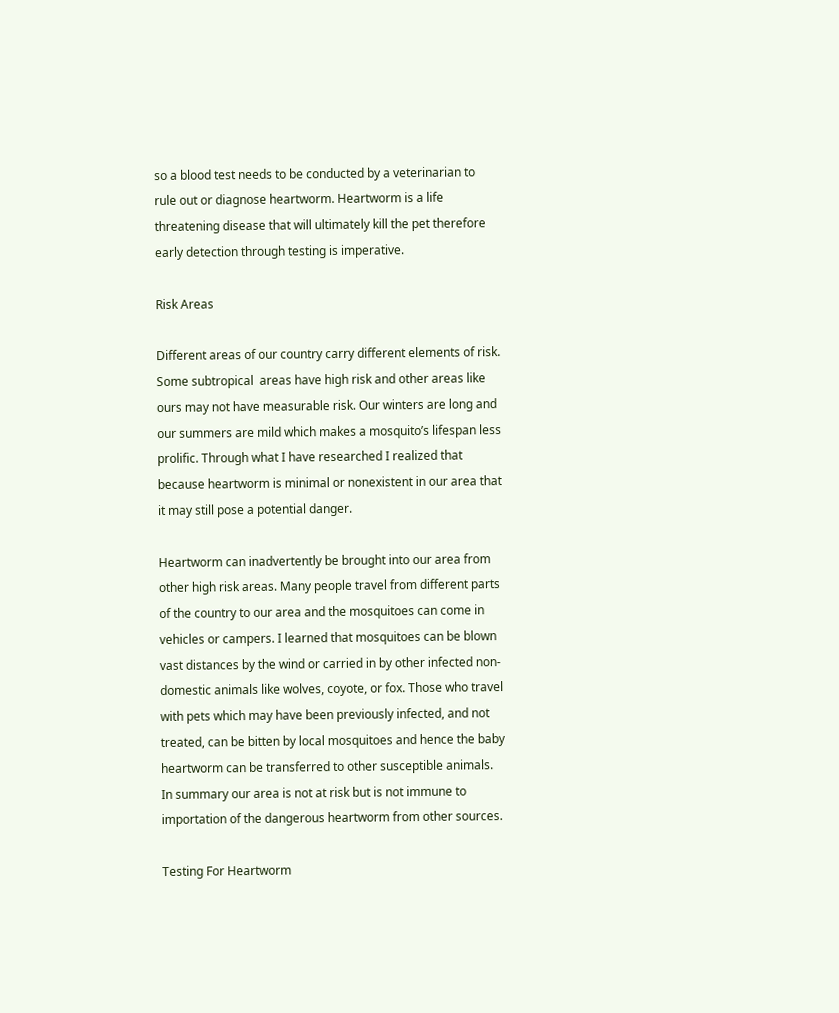so a blood test needs to be conducted by a veterinarian to rule out or diagnose heartworm. Heartworm is a life threatening disease that will ultimately kill the pet therefore early detection through testing is imperative.

Risk Areas

Different areas of our country carry different elements of risk. Some subtropical  areas have high risk and other areas like ours may not have measurable risk. Our winters are long and our summers are mild which makes a mosquito’s lifespan less prolific. Through what I have researched I realized that because heartworm is minimal or nonexistent in our area that it may still pose a potential danger.

Heartworm can inadvertently be brought into our area from other high risk areas. Many people travel from different parts of the country to our area and the mosquitoes can come in vehicles or campers. I learned that mosquitoes can be blown vast distances by the wind or carried in by other infected non-domestic animals like wolves, coyote, or fox. Those who travel with pets which may have been previously infected, and not treated, can be bitten by local mosquitoes and hence the baby heartworm can be transferred to other susceptible animals. In summary our area is not at risk but is not immune to importation of the dangerous heartworm from other sources.

Testing For Heartworm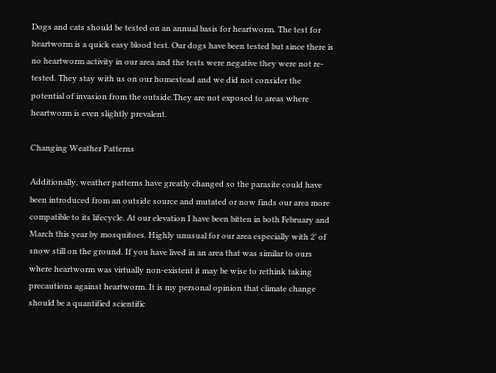Dogs and cats should be tested on an annual basis for heartworm. The test for heartworm is a quick easy blood test. Our dogs have been tested but since there is no heartworm activity in our area and the tests were negative they were not re-tested. They stay with us on our homestead and we did not consider the potential of invasion from the outside.They are not exposed to areas where heartworm is even slightly prevalent.

Changing Weather Patterns

Additionally, weather patterns have greatly changed so the parasite could have been introduced from an outside source and mutated or now finds our area more compatible to its lifecycle. At our elevation I have been bitten in both February and March this year by mosquitoes. Highly unusual for our area especially with 2’ of snow still on the ground. If you have lived in an area that was similar to ours where heartworm was virtually non-existent it may be wise to rethink taking precautions against heartworm. It is my personal opinion that climate change should be a quantified scientific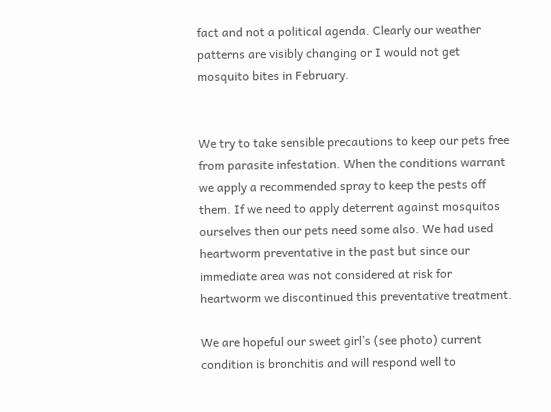fact and not a political agenda. Clearly our weather patterns are visibly changing or I would not get mosquito bites in February.


We try to take sensible precautions to keep our pets free from parasite infestation. When the conditions warrant we apply a recommended spray to keep the pests off them. If we need to apply deterrent against mosquitos ourselves then our pets need some also. We had used heartworm preventative in the past but since our immediate area was not considered at risk for heartworm we discontinued this preventative treatment.

We are hopeful our sweet girl’s (see photo) current condition is bronchitis and will respond well to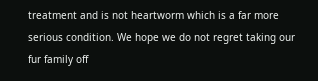treatment and is not heartworm which is a far more serious condition. We hope we do not regret taking our fur family off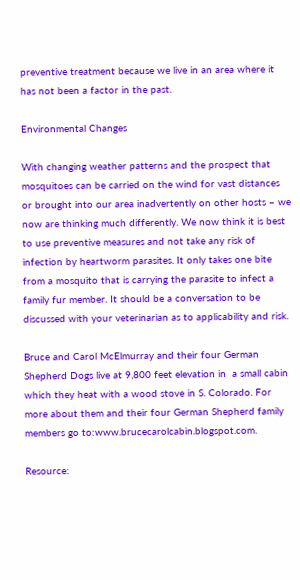preventive treatment because we live in an area where it has not been a factor in the past.

Environmental Changes

With changing weather patterns and the prospect that mosquitoes can be carried on the wind for vast distances or brought into our area inadvertently on other hosts – we now are thinking much differently. We now think it is best to use preventive measures and not take any risk of infection by heartworm parasites. It only takes one bite from a mosquito that is carrying the parasite to infect a family fur member. It should be a conversation to be discussed with your veterinarian as to applicability and risk.

Bruce and Carol McElmurray and their four German Shepherd Dogs live at 9,800 feet elevation in  a small cabin which they heat with a wood stove in S. Colorado. For more about them and their four German Shepherd family members go to:www.brucecarolcabin.blogspot.com.

Resource: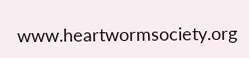www.heartwormsociety.org